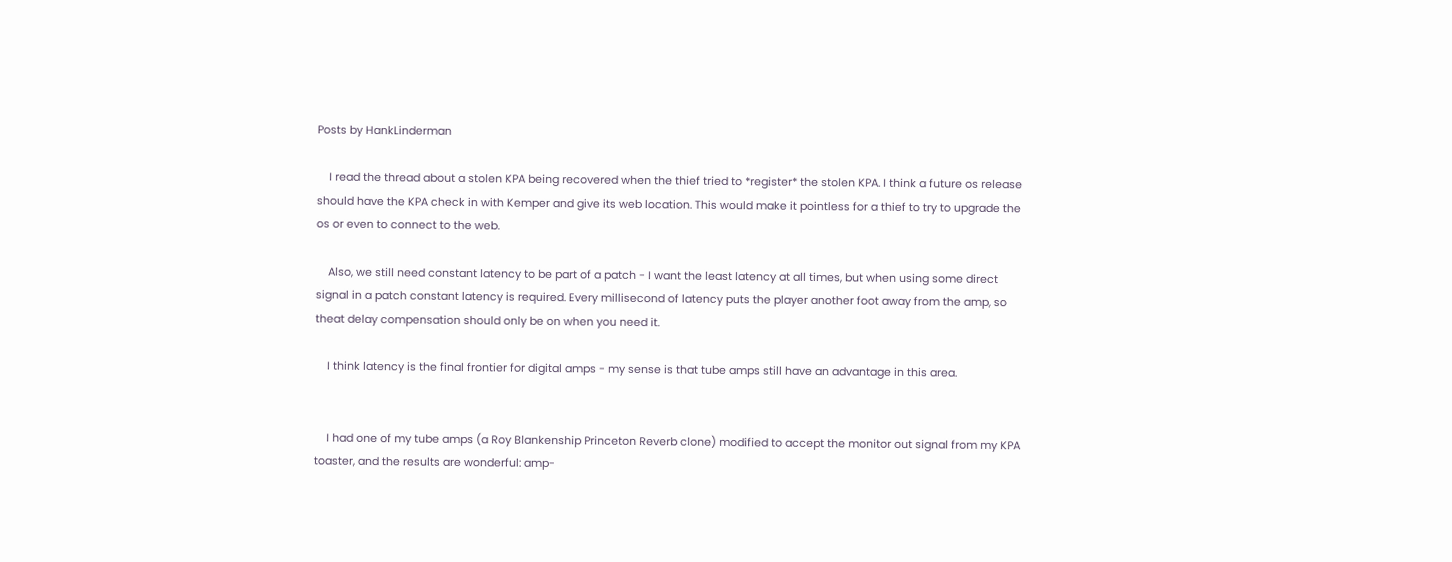Posts by HankLinderman

    I read the thread about a stolen KPA being recovered when the thief tried to *register* the stolen KPA. I think a future os release should have the KPA check in with Kemper and give its web location. This would make it pointless for a thief to try to upgrade the os or even to connect to the web.

    Also, we still need constant latency to be part of a patch - I want the least latency at all times, but when using some direct signal in a patch constant latency is required. Every millisecond of latency puts the player another foot away from the amp, so theat delay compensation should only be on when you need it.

    I think latency is the final frontier for digital amps - my sense is that tube amps still have an advantage in this area.


    I had one of my tube amps (a Roy Blankenship Princeton Reverb clone) modified to accept the monitor out signal from my KPA toaster, and the results are wonderful: amp-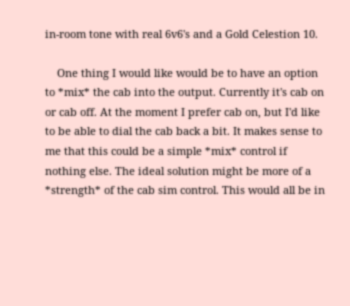in-room tone with real 6v6's and a Gold Celestion 10.

    One thing I would like would be to have an option to *mix* the cab into the output. Currently it's cab on or cab off. At the moment I prefer cab on, but I'd like to be able to dial the cab back a bit. It makes sense to me that this could be a simple *mix* control if nothing else. The ideal solution might be more of a *strength* of the cab sim control. This would all be in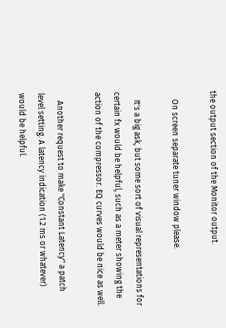the output section of the Monitor output.

    On screen separate tuner window please.

    It's a big ask, but some sort of visual representations for certain fx would be helpful, such as a meter showing the action of the compressor. EQ curves would be nice as well.

    Another request to make "Constant Latency" a patch level setting. A latency indication (1.2 ms or whatever) would be helpful.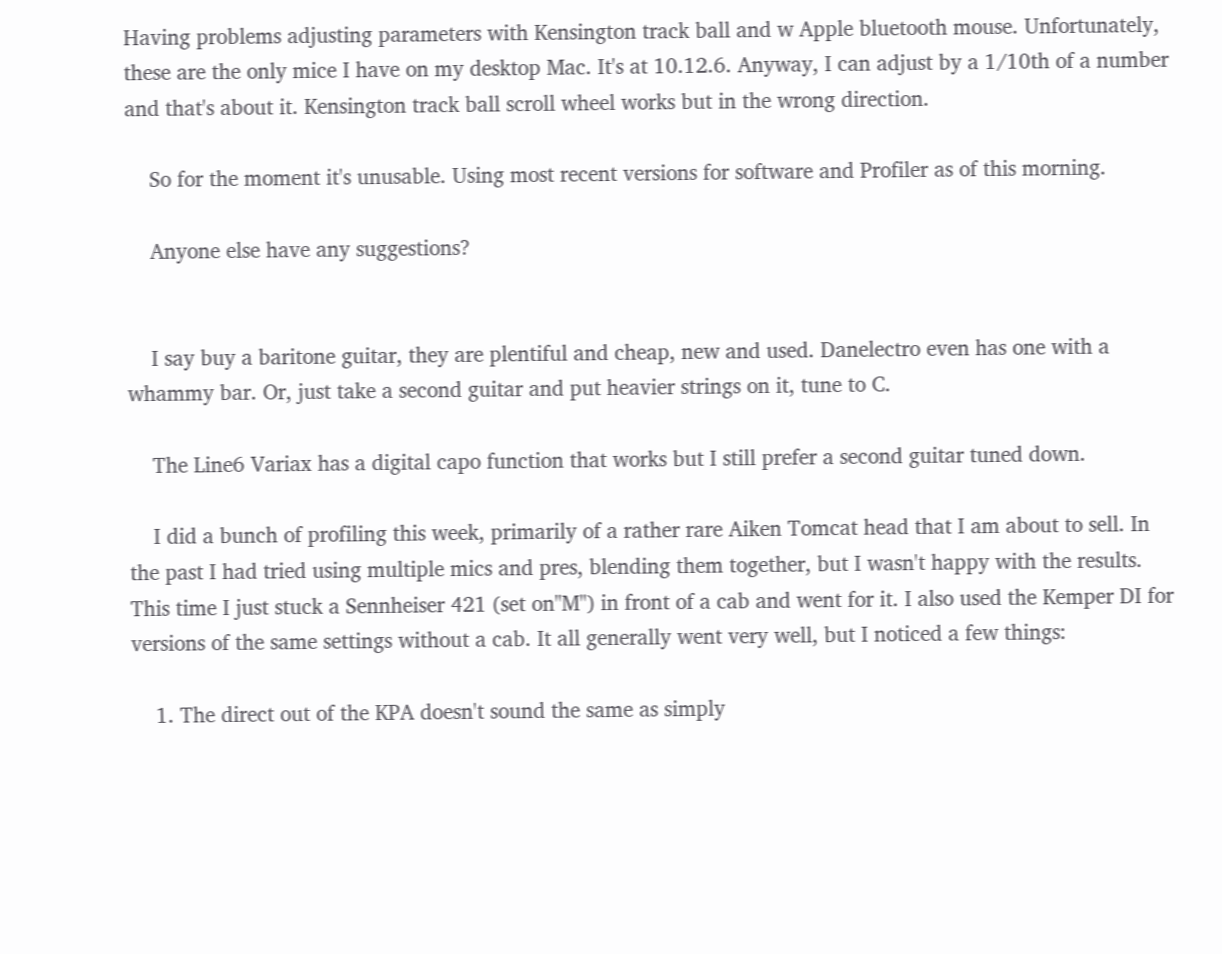Having problems adjusting parameters with Kensington track ball and w Apple bluetooth mouse. Unfortunately, these are the only mice I have on my desktop Mac. It's at 10.12.6. Anyway, I can adjust by a 1/10th of a number and that's about it. Kensington track ball scroll wheel works but in the wrong direction.

    So for the moment it's unusable. Using most recent versions for software and Profiler as of this morning.

    Anyone else have any suggestions?


    I say buy a baritone guitar, they are plentiful and cheap, new and used. Danelectro even has one with a whammy bar. Or, just take a second guitar and put heavier strings on it, tune to C.

    The Line6 Variax has a digital capo function that works but I still prefer a second guitar tuned down.

    I did a bunch of profiling this week, primarily of a rather rare Aiken Tomcat head that I am about to sell. In the past I had tried using multiple mics and pres, blending them together, but I wasn't happy with the results. This time I just stuck a Sennheiser 421 (set on"M") in front of a cab and went for it. I also used the Kemper DI for versions of the same settings without a cab. It all generally went very well, but I noticed a few things:

    1. The direct out of the KPA doesn't sound the same as simply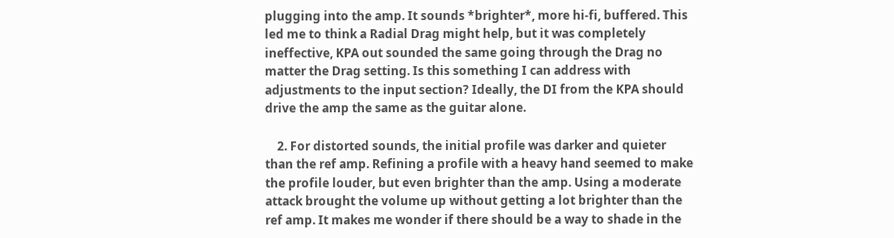plugging into the amp. It sounds *brighter*, more hi-fi, buffered. This led me to think a Radial Drag might help, but it was completely ineffective, KPA out sounded the same going through the Drag no matter the Drag setting. Is this something I can address with adjustments to the input section? Ideally, the DI from the KPA should drive the amp the same as the guitar alone.

    2. For distorted sounds, the initial profile was darker and quieter than the ref amp. Refining a profile with a heavy hand seemed to make the profile louder, but even brighter than the amp. Using a moderate attack brought the volume up without getting a lot brighter than the ref amp. It makes me wonder if there should be a way to shade in the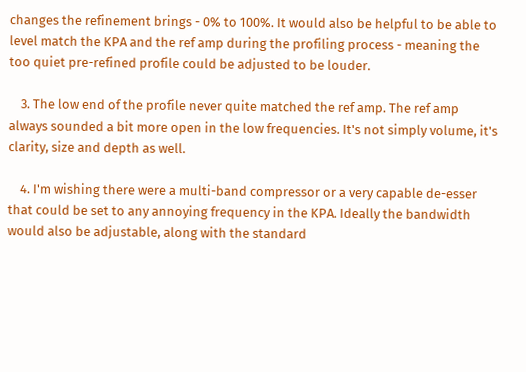changes the refinement brings - 0% to 100%. It would also be helpful to be able to level match the KPA and the ref amp during the profiling process - meaning the too quiet pre-refined profile could be adjusted to be louder.

    3. The low end of the profile never quite matched the ref amp. The ref amp always sounded a bit more open in the low frequencies. It's not simply volume, it's clarity, size and depth as well.

    4. I'm wishing there were a multi-band compressor or a very capable de-esser that could be set to any annoying frequency in the KPA. Ideally the bandwidth would also be adjustable, along with the standard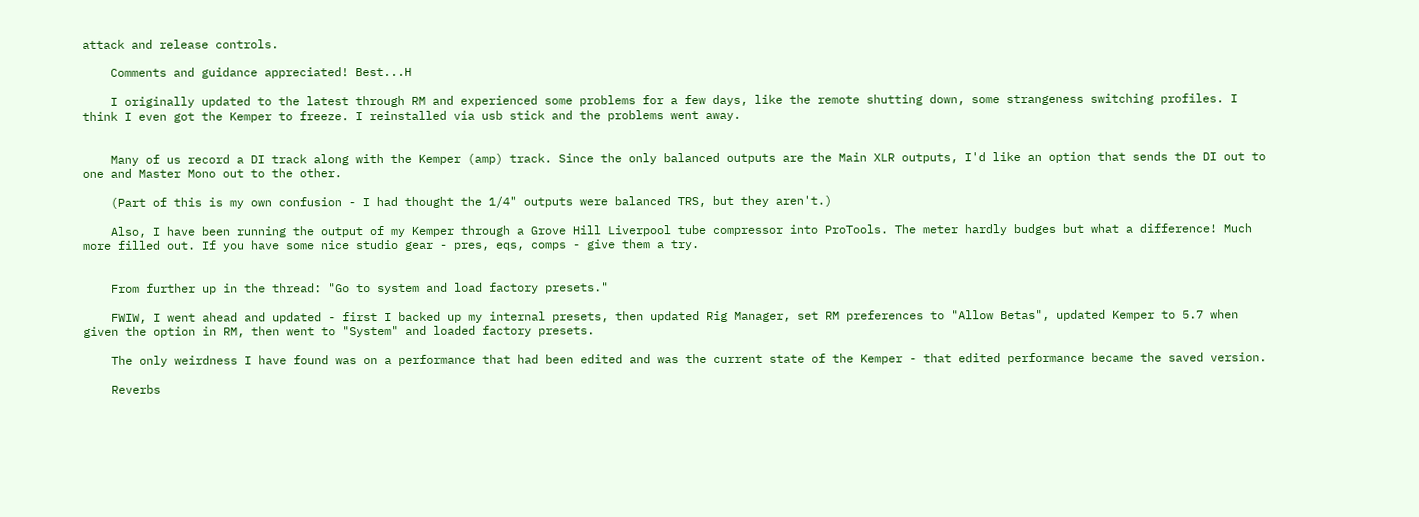attack and release controls.

    Comments and guidance appreciated! Best...H

    I originally updated to the latest through RM and experienced some problems for a few days, like the remote shutting down, some strangeness switching profiles. I think I even got the Kemper to freeze. I reinstalled via usb stick and the problems went away.


    Many of us record a DI track along with the Kemper (amp) track. Since the only balanced outputs are the Main XLR outputs, I'd like an option that sends the DI out to one and Master Mono out to the other.

    (Part of this is my own confusion - I had thought the 1/4" outputs were balanced TRS, but they aren't.)

    Also, I have been running the output of my Kemper through a Grove Hill Liverpool tube compressor into ProTools. The meter hardly budges but what a difference! Much more filled out. If you have some nice studio gear - pres, eqs, comps - give them a try.


    From further up in the thread: "Go to system and load factory presets."

    FWIW, I went ahead and updated - first I backed up my internal presets, then updated Rig Manager, set RM preferences to "Allow Betas", updated Kemper to 5.7 when given the option in RM, then went to "System" and loaded factory presets.

    The only weirdness I have found was on a performance that had been edited and was the current state of the Kemper - that edited performance became the saved version.

    Reverbs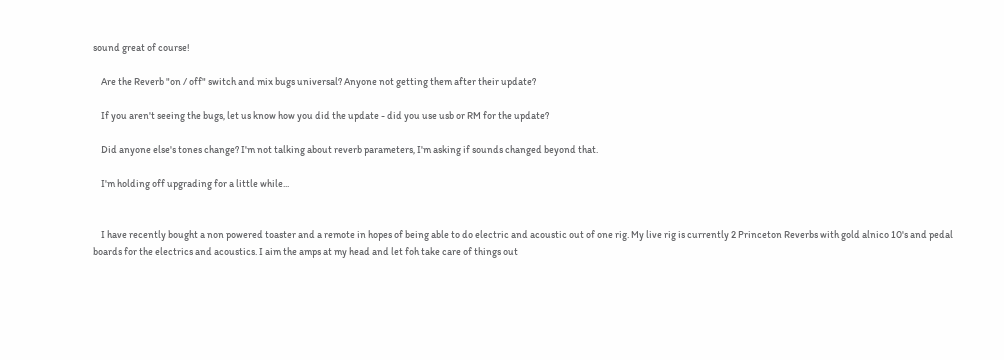sound great of course!

    Are the Reverb "on / off" switch and mix bugs universal? Anyone not getting them after their update?

    If you aren't seeing the bugs, let us know how you did the update - did you use usb or RM for the update?

    Did anyone else's tones change? I'm not talking about reverb parameters, I'm asking if sounds changed beyond that.

    I'm holding off upgrading for a little while...


    I have recently bought a non powered toaster and a remote in hopes of being able to do electric and acoustic out of one rig. My live rig is currently 2 Princeton Reverbs with gold alnico 10's and pedal boards for the electrics and acoustics. I aim the amps at my head and let foh take care of things out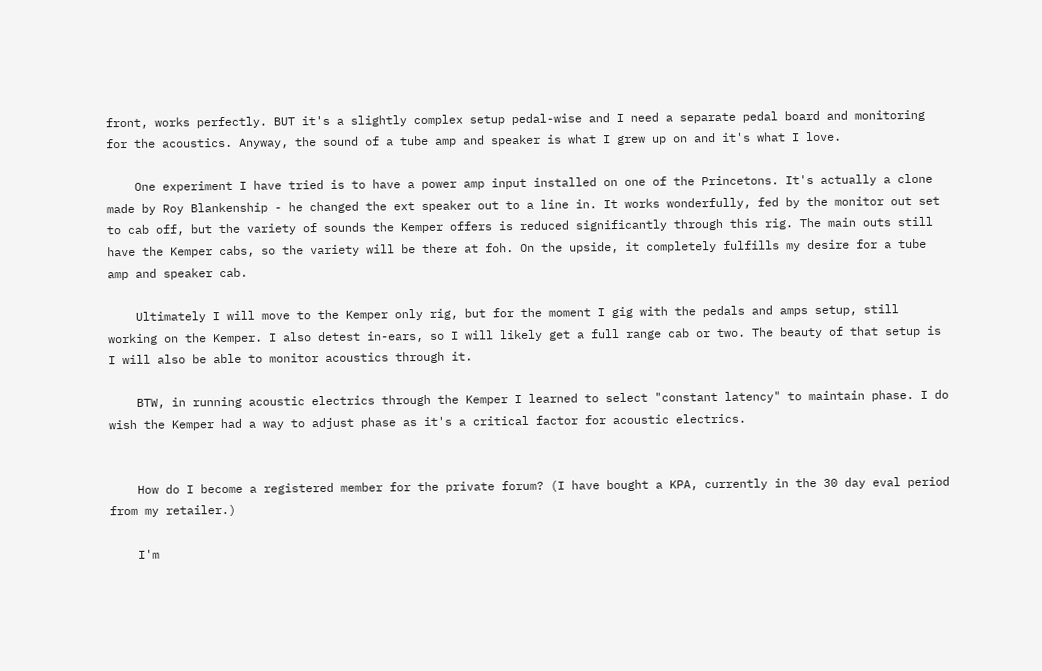front, works perfectly. BUT it's a slightly complex setup pedal-wise and I need a separate pedal board and monitoring for the acoustics. Anyway, the sound of a tube amp and speaker is what I grew up on and it's what I love.

    One experiment I have tried is to have a power amp input installed on one of the Princetons. It's actually a clone made by Roy Blankenship - he changed the ext speaker out to a line in. It works wonderfully, fed by the monitor out set to cab off, but the variety of sounds the Kemper offers is reduced significantly through this rig. The main outs still have the Kemper cabs, so the variety will be there at foh. On the upside, it completely fulfills my desire for a tube amp and speaker cab.

    Ultimately I will move to the Kemper only rig, but for the moment I gig with the pedals and amps setup, still working on the Kemper. I also detest in-ears, so I will likely get a full range cab or two. The beauty of that setup is I will also be able to monitor acoustics through it.

    BTW, in running acoustic electrics through the Kemper I learned to select "constant latency" to maintain phase. I do wish the Kemper had a way to adjust phase as it's a critical factor for acoustic electrics.


    How do I become a registered member for the private forum? (I have bought a KPA, currently in the 30 day eval period from my retailer.)

    I'm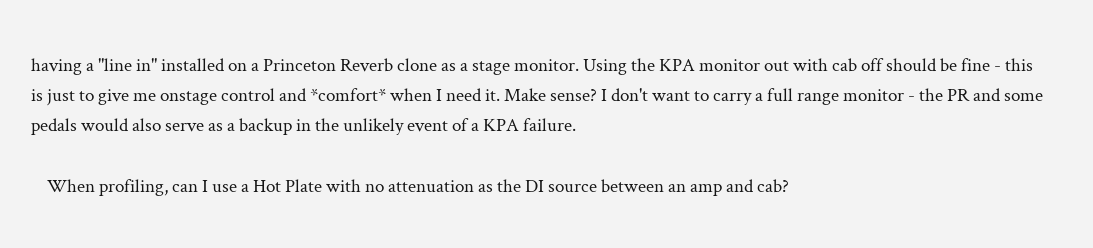having a "line in" installed on a Princeton Reverb clone as a stage monitor. Using the KPA monitor out with cab off should be fine - this is just to give me onstage control and *comfort* when I need it. Make sense? I don't want to carry a full range monitor - the PR and some pedals would also serve as a backup in the unlikely event of a KPA failure.

    When profiling, can I use a Hot Plate with no attenuation as the DI source between an amp and cab?